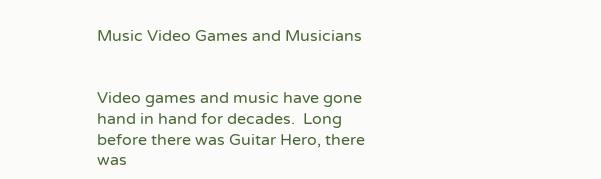Music Video Games and Musicians


Video games and music have gone hand in hand for decades.  Long before there was Guitar Hero, there was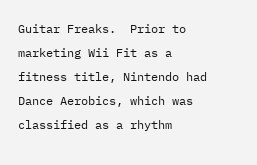Guitar Freaks.  Prior to marketing Wii Fit as a fitness title, Nintendo had Dance Aerobics, which was classified as a rhythm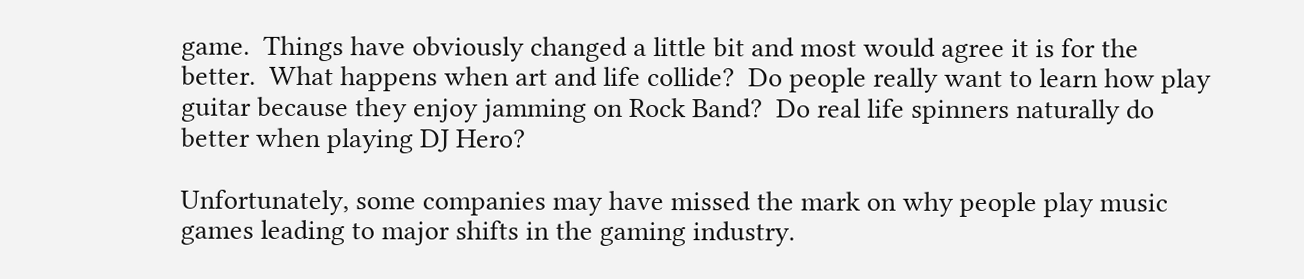game.  Things have obviously changed a little bit and most would agree it is for the better.  What happens when art and life collide?  Do people really want to learn how play guitar because they enjoy jamming on Rock Band?  Do real life spinners naturally do better when playing DJ Hero?

Unfortunately, some companies may have missed the mark on why people play music games leading to major shifts in the gaming industry.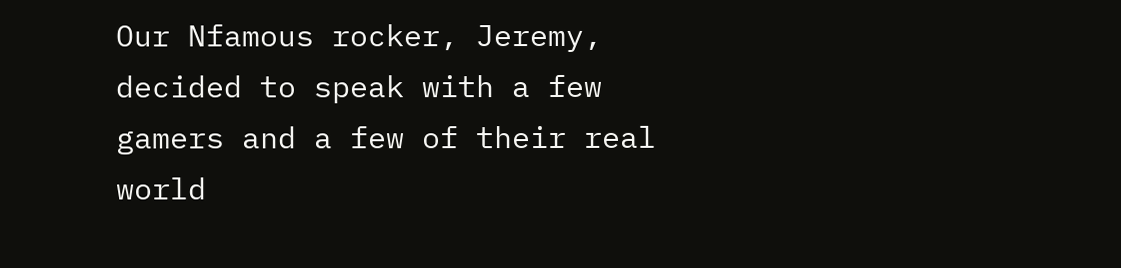Our Nfamous rocker, Jeremy, decided to speak with a few gamers and a few of their real world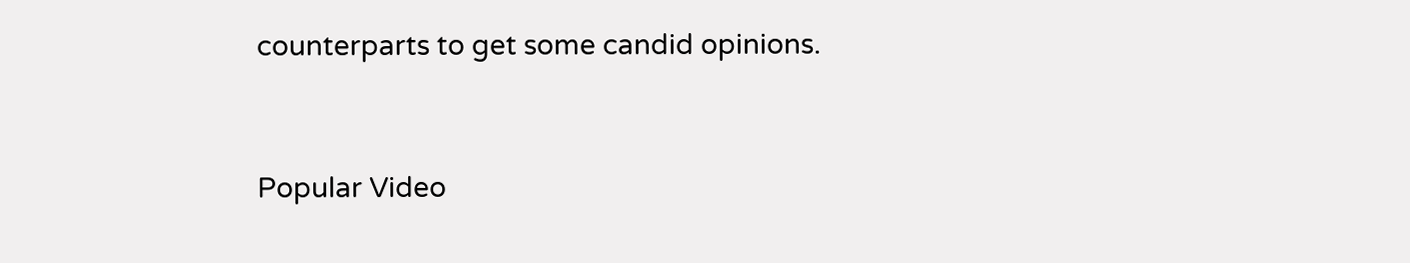counterparts to get some candid opinions.


Popular Video